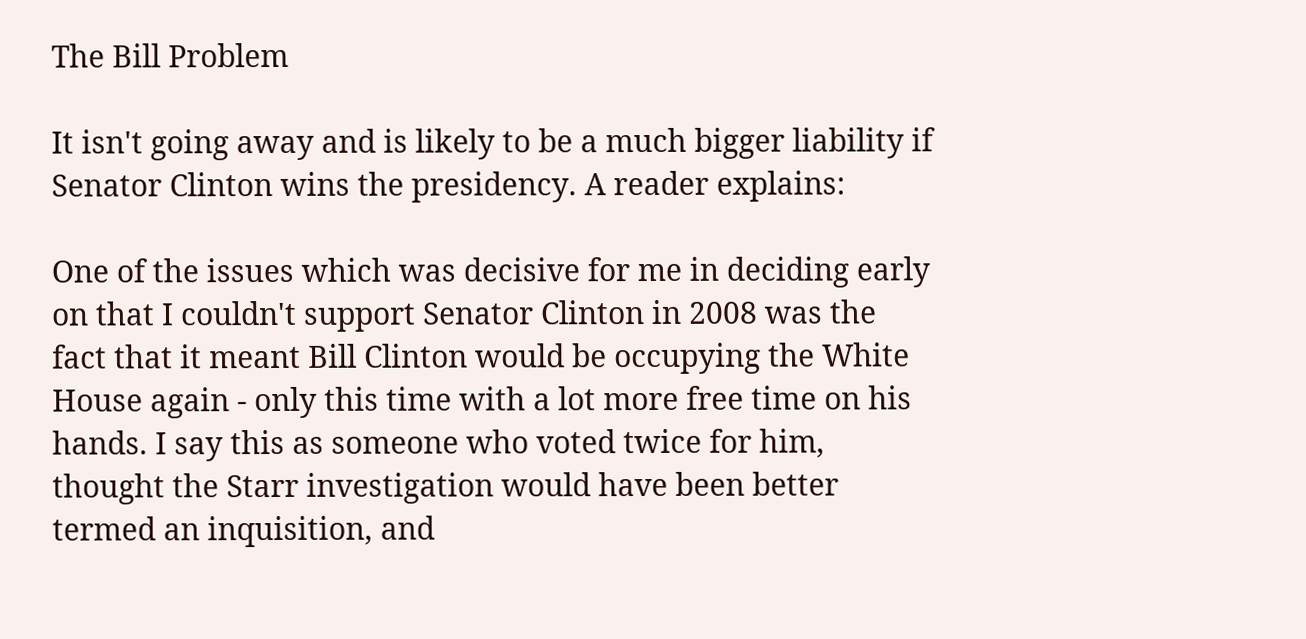The Bill Problem

It isn't going away and is likely to be a much bigger liability if Senator Clinton wins the presidency. A reader explains:

One of the issues which was decisive for me in deciding early on that I couldn't support Senator Clinton in 2008 was the fact that it meant Bill Clinton would be occupying the White House again - only this time with a lot more free time on his hands. I say this as someone who voted twice for him, thought the Starr investigation would have been better termed an inquisition, and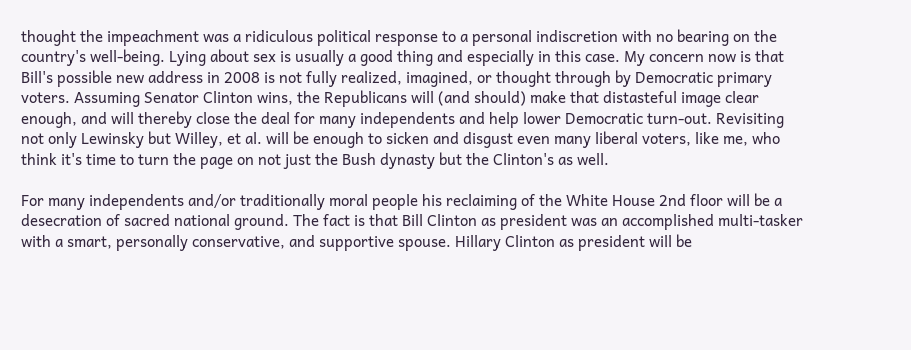thought the impeachment was a ridiculous political response to a personal indiscretion with no bearing on the country's well-being. Lying about sex is usually a good thing and especially in this case. My concern now is that Bill's possible new address in 2008 is not fully realized, imagined, or thought through by Democratic primary voters. Assuming Senator Clinton wins, the Republicans will (and should) make that distasteful image clear enough, and will thereby close the deal for many independents and help lower Democratic turn-out. Revisiting not only Lewinsky but Willey, et al. will be enough to sicken and disgust even many liberal voters, like me, who think it's time to turn the page on not just the Bush dynasty but the Clinton's as well.

For many independents and/or traditionally moral people his reclaiming of the White House 2nd floor will be a desecration of sacred national ground. The fact is that Bill Clinton as president was an accomplished multi-tasker with a smart, personally conservative, and supportive spouse. Hillary Clinton as president will be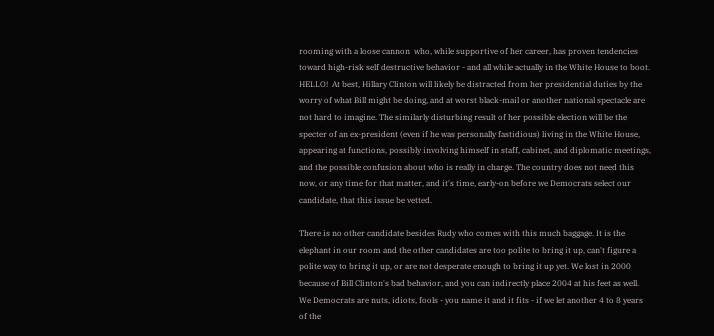rooming with a loose cannon  who, while supportive of her career, has proven tendencies toward high-risk self destructive behavior - and all while actually in the White House to boot.  HELLO!  At best, Hillary Clinton will likely be distracted from her presidential duties by the worry of what Bill might be doing, and at worst black-mail or another national spectacle are not hard to imagine. The similarly disturbing result of her possible election will be the specter of an ex-president (even if he was personally fastidious) living in the White House, appearing at functions, possibly involving himself in staff, cabinet, and diplomatic meetings, and the possible confusion about who is really in charge. The country does not need this now, or any time for that matter, and it's time, early-on before we Democrats select our candidate, that this issue be vetted.

There is no other candidate besides Rudy who comes with this much baggage. It is the elephant in our room and the other candidates are too polite to bring it up, can't figure a polite way to bring it up, or are not desperate enough to bring it up yet. We lost in 2000 because of Bill Clinton's bad behavior, and you can indirectly place 2004 at his feet as well. We Democrats are nuts, idiots, fools - you name it and it fits - if we let another 4 to 8 years of the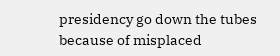presidency go down the tubes because of misplaced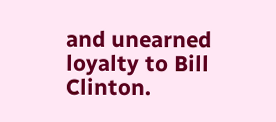and unearned loyalty to Bill Clinton.